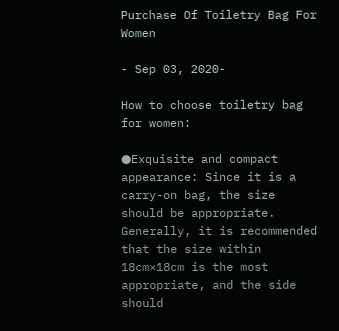Purchase Of Toiletry Bag For Women

- Sep 03, 2020-

How to choose toiletry bag for women:

●Exquisite and compact appearance: Since it is a carry-on bag, the size should be appropriate. Generally, it is recommended that the size within 18cm×18cm is the most appropriate, and the side should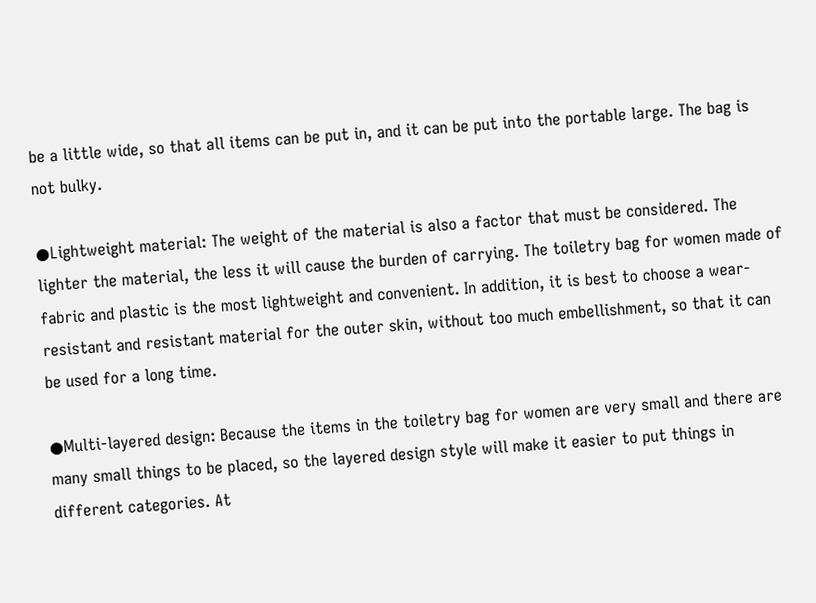be a little wide, so that all items can be put in, and it can be put into the portable large. The bag is not bulky.

●Lightweight material: The weight of the material is also a factor that must be considered. The lighter the material, the less it will cause the burden of carrying. The toiletry bag for women made of fabric and plastic is the most lightweight and convenient. In addition, it is best to choose a wear-resistant and resistant material for the outer skin, without too much embellishment, so that it can be used for a long time.

●Multi-layered design: Because the items in the toiletry bag for women are very small and there are many small things to be placed, so the layered design style will make it easier to put things in different categories. At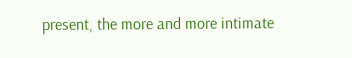present, the more and more intimate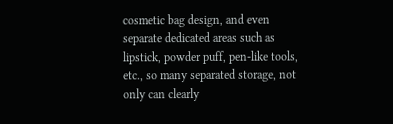cosmetic bag design, and even separate dedicated areas such as lipstick, powder puff, pen-like tools, etc., so many separated storage, not only can clearly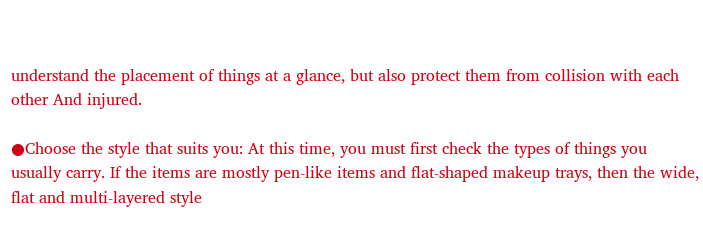understand the placement of things at a glance, but also protect them from collision with each other And injured.

●Choose the style that suits you: At this time, you must first check the types of things you usually carry. If the items are mostly pen-like items and flat-shaped makeup trays, then the wide, flat and multi-layered style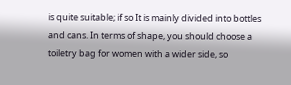is quite suitable; if so It is mainly divided into bottles and cans. In terms of shape, you should choose a toiletry bag for women with a wider side, so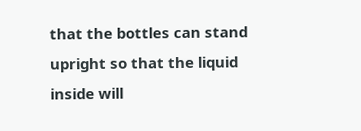that the bottles can stand upright so that the liquid inside will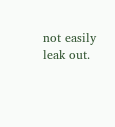not easily leak out.